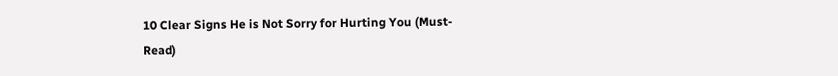10 Clear Signs He is Not Sorry for Hurting You (Must-Read)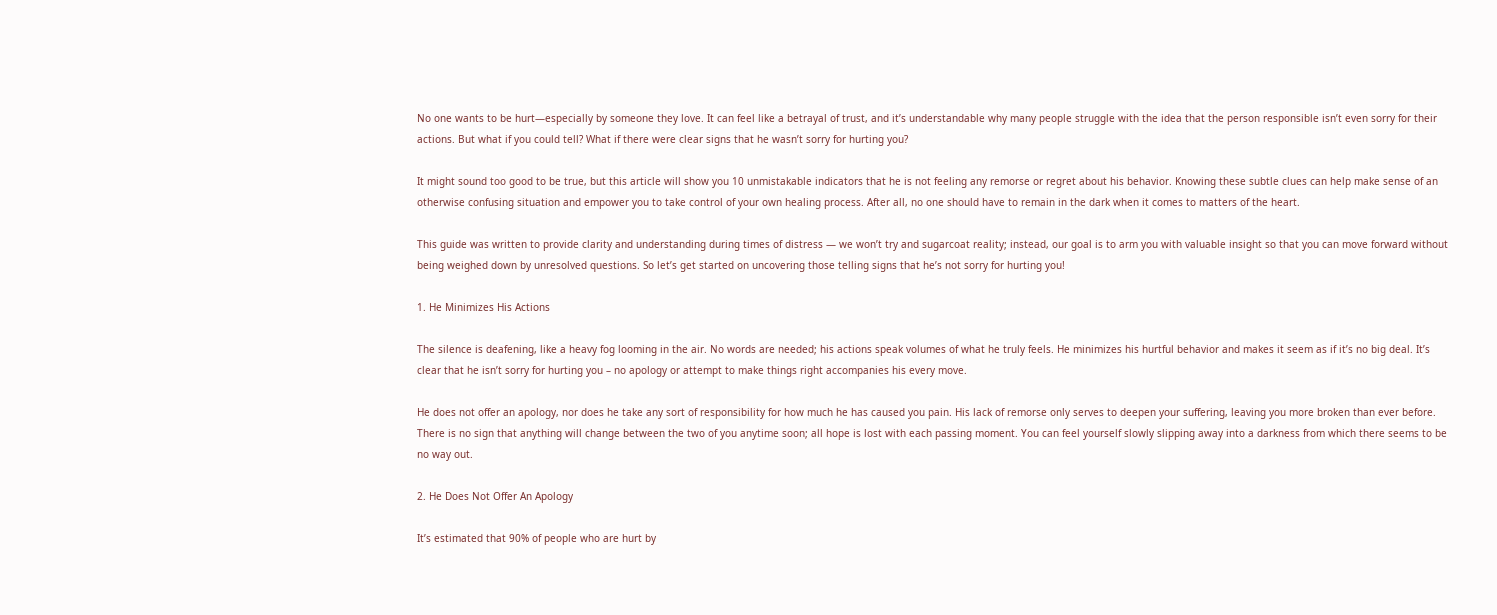No one wants to be hurt—especially by someone they love. It can feel like a betrayal of trust, and it’s understandable why many people struggle with the idea that the person responsible isn’t even sorry for their actions. But what if you could tell? What if there were clear signs that he wasn’t sorry for hurting you?

It might sound too good to be true, but this article will show you 10 unmistakable indicators that he is not feeling any remorse or regret about his behavior. Knowing these subtle clues can help make sense of an otherwise confusing situation and empower you to take control of your own healing process. After all, no one should have to remain in the dark when it comes to matters of the heart.

This guide was written to provide clarity and understanding during times of distress — we won’t try and sugarcoat reality; instead, our goal is to arm you with valuable insight so that you can move forward without being weighed down by unresolved questions. So let’s get started on uncovering those telling signs that he’s not sorry for hurting you!

1. He Minimizes His Actions

The silence is deafening, like a heavy fog looming in the air. No words are needed; his actions speak volumes of what he truly feels. He minimizes his hurtful behavior and makes it seem as if it’s no big deal. It’s clear that he isn’t sorry for hurting you – no apology or attempt to make things right accompanies his every move.

He does not offer an apology, nor does he take any sort of responsibility for how much he has caused you pain. His lack of remorse only serves to deepen your suffering, leaving you more broken than ever before. There is no sign that anything will change between the two of you anytime soon; all hope is lost with each passing moment. You can feel yourself slowly slipping away into a darkness from which there seems to be no way out.

2. He Does Not Offer An Apology

It’s estimated that 90% of people who are hurt by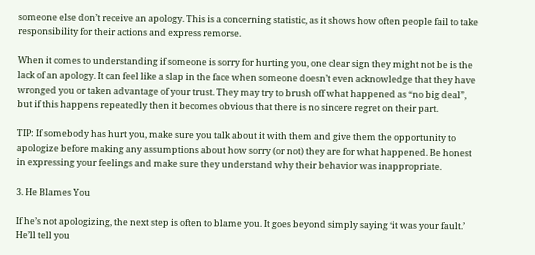someone else don’t receive an apology. This is a concerning statistic, as it shows how often people fail to take responsibility for their actions and express remorse.

When it comes to understanding if someone is sorry for hurting you, one clear sign they might not be is the lack of an apology. It can feel like a slap in the face when someone doesn’t even acknowledge that they have wronged you or taken advantage of your trust. They may try to brush off what happened as “no big deal”, but if this happens repeatedly then it becomes obvious that there is no sincere regret on their part.

TIP: If somebody has hurt you, make sure you talk about it with them and give them the opportunity to apologize before making any assumptions about how sorry (or not) they are for what happened. Be honest in expressing your feelings and make sure they understand why their behavior was inappropriate.

3. He Blames You

If he’s not apologizing, the next step is often to blame you. It goes beyond simply saying ‘it was your fault.’ He’ll tell you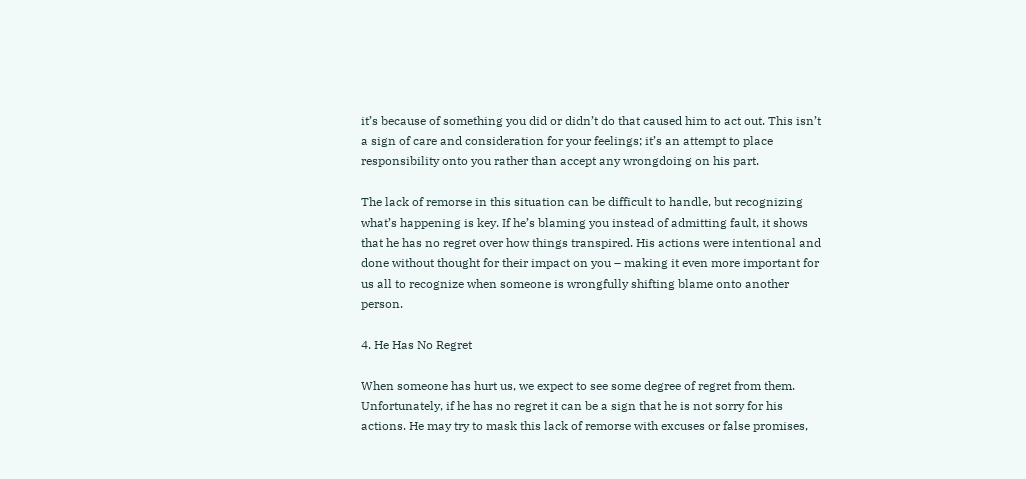it’s because of something you did or didn’t do that caused him to act out. This isn’t a sign of care and consideration for your feelings; it’s an attempt to place responsibility onto you rather than accept any wrongdoing on his part.

The lack of remorse in this situation can be difficult to handle, but recognizing what’s happening is key. If he’s blaming you instead of admitting fault, it shows that he has no regret over how things transpired. His actions were intentional and done without thought for their impact on you – making it even more important for us all to recognize when someone is wrongfully shifting blame onto another person.

4. He Has No Regret

When someone has hurt us, we expect to see some degree of regret from them. Unfortunately, if he has no regret it can be a sign that he is not sorry for his actions. He may try to mask this lack of remorse with excuses or false promises,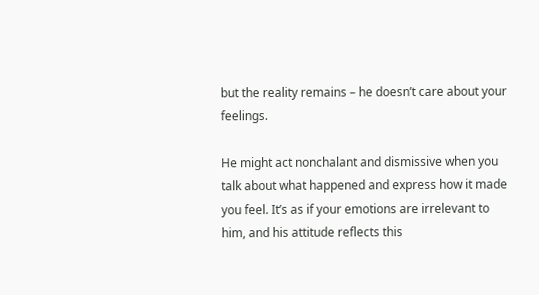but the reality remains – he doesn’t care about your feelings.

He might act nonchalant and dismissive when you talk about what happened and express how it made you feel. It’s as if your emotions are irrelevant to him, and his attitude reflects this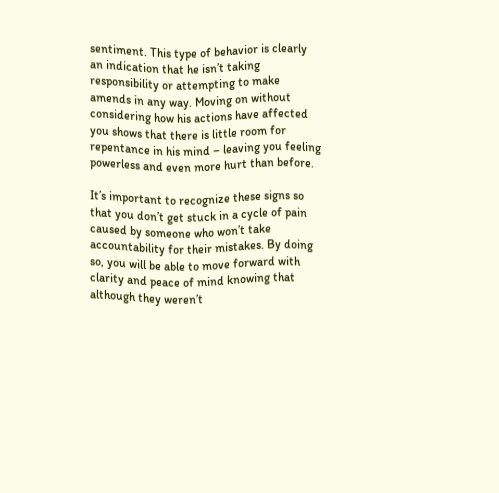sentiment. This type of behavior is clearly an indication that he isn’t taking responsibility or attempting to make amends in any way. Moving on without considering how his actions have affected you shows that there is little room for repentance in his mind – leaving you feeling powerless and even more hurt than before.

It’s important to recognize these signs so that you don’t get stuck in a cycle of pain caused by someone who won’t take accountability for their mistakes. By doing so, you will be able to move forward with clarity and peace of mind knowing that although they weren’t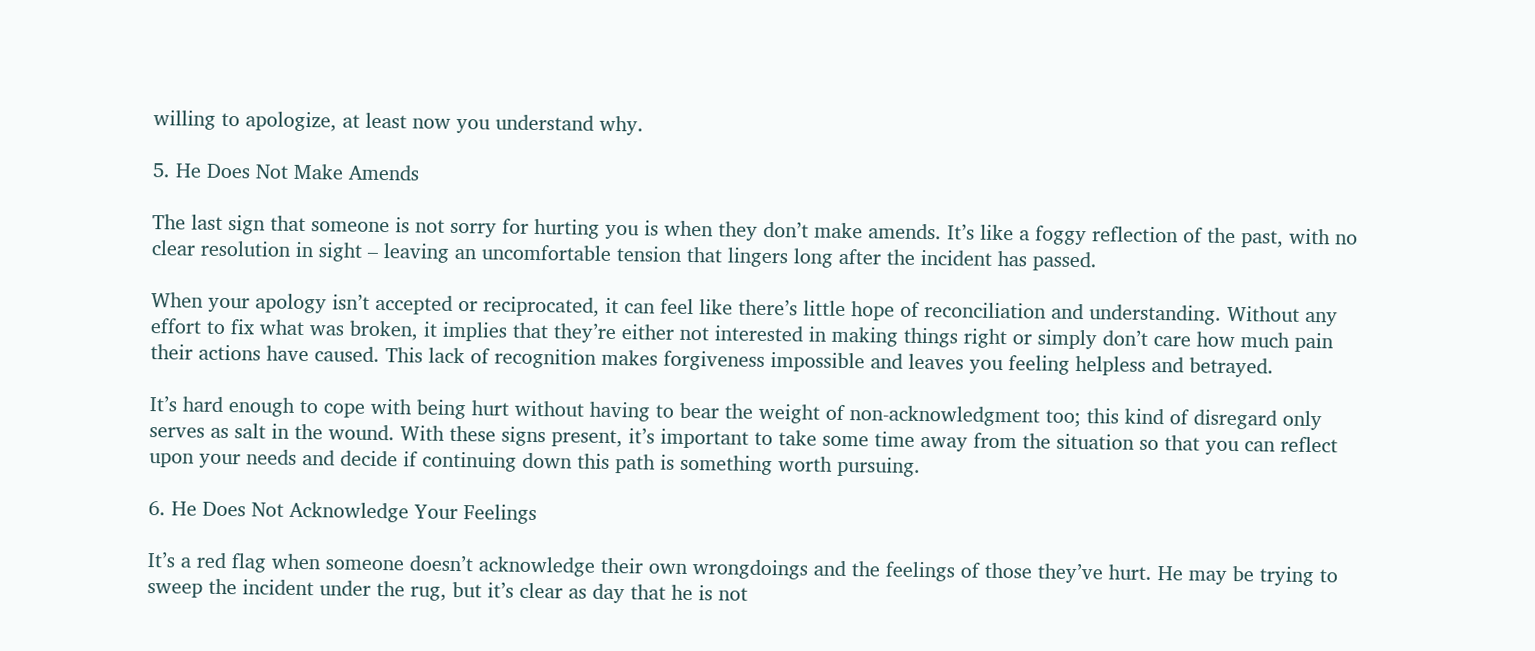willing to apologize, at least now you understand why.

5. He Does Not Make Amends

The last sign that someone is not sorry for hurting you is when they don’t make amends. It’s like a foggy reflection of the past, with no clear resolution in sight – leaving an uncomfortable tension that lingers long after the incident has passed.

When your apology isn’t accepted or reciprocated, it can feel like there’s little hope of reconciliation and understanding. Without any effort to fix what was broken, it implies that they’re either not interested in making things right or simply don’t care how much pain their actions have caused. This lack of recognition makes forgiveness impossible and leaves you feeling helpless and betrayed.

It’s hard enough to cope with being hurt without having to bear the weight of non-acknowledgment too; this kind of disregard only serves as salt in the wound. With these signs present, it’s important to take some time away from the situation so that you can reflect upon your needs and decide if continuing down this path is something worth pursuing.

6. He Does Not Acknowledge Your Feelings

It’s a red flag when someone doesn’t acknowledge their own wrongdoings and the feelings of those they’ve hurt. He may be trying to sweep the incident under the rug, but it’s clear as day that he is not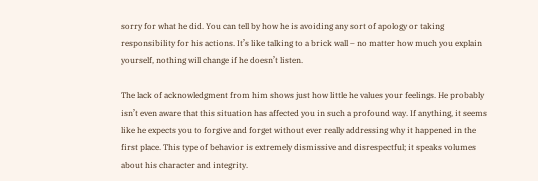sorry for what he did. You can tell by how he is avoiding any sort of apology or taking responsibility for his actions. It’s like talking to a brick wall – no matter how much you explain yourself, nothing will change if he doesn’t listen.

The lack of acknowledgment from him shows just how little he values your feelings. He probably isn’t even aware that this situation has affected you in such a profound way. If anything, it seems like he expects you to forgive and forget without ever really addressing why it happened in the first place. This type of behavior is extremely dismissive and disrespectful; it speaks volumes about his character and integrity.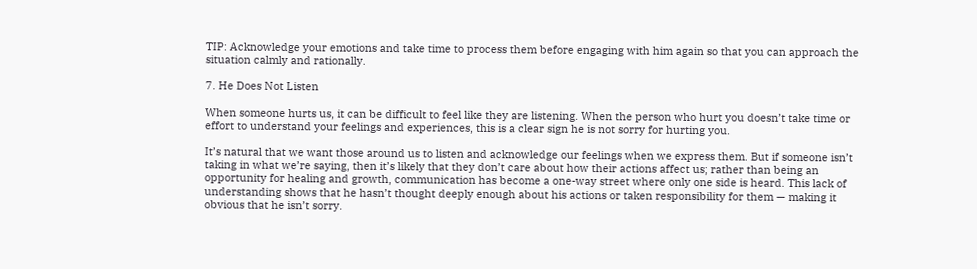TIP: Acknowledge your emotions and take time to process them before engaging with him again so that you can approach the situation calmly and rationally.

7. He Does Not Listen

When someone hurts us, it can be difficult to feel like they are listening. When the person who hurt you doesn’t take time or effort to understand your feelings and experiences, this is a clear sign he is not sorry for hurting you.

It’s natural that we want those around us to listen and acknowledge our feelings when we express them. But if someone isn’t taking in what we’re saying, then it’s likely that they don’t care about how their actions affect us; rather than being an opportunity for healing and growth, communication has become a one-way street where only one side is heard. This lack of understanding shows that he hasn’t thought deeply enough about his actions or taken responsibility for them — making it obvious that he isn’t sorry.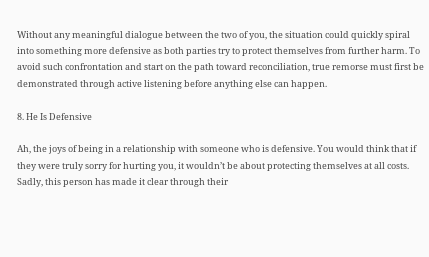Without any meaningful dialogue between the two of you, the situation could quickly spiral into something more defensive as both parties try to protect themselves from further harm. To avoid such confrontation and start on the path toward reconciliation, true remorse must first be demonstrated through active listening before anything else can happen.

8. He Is Defensive

Ah, the joys of being in a relationship with someone who is defensive. You would think that if they were truly sorry for hurting you, it wouldn’t be about protecting themselves at all costs. Sadly, this person has made it clear through their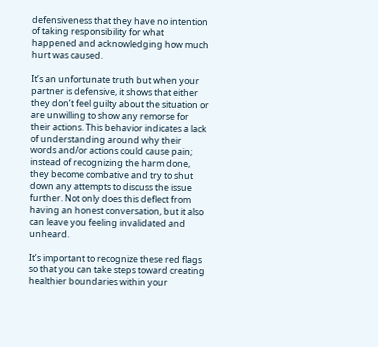defensiveness that they have no intention of taking responsibility for what happened and acknowledging how much hurt was caused.

It’s an unfortunate truth but when your partner is defensive, it shows that either they don’t feel guilty about the situation or are unwilling to show any remorse for their actions. This behavior indicates a lack of understanding around why their words and/or actions could cause pain; instead of recognizing the harm done, they become combative and try to shut down any attempts to discuss the issue further. Not only does this deflect from having an honest conversation, but it also can leave you feeling invalidated and unheard.

It’s important to recognize these red flags so that you can take steps toward creating healthier boundaries within your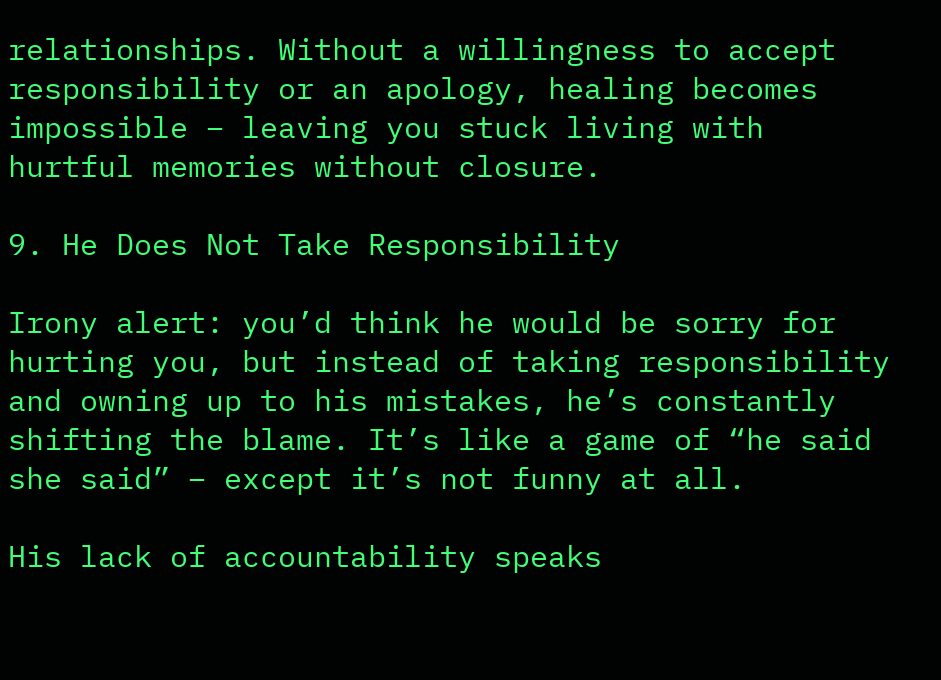relationships. Without a willingness to accept responsibility or an apology, healing becomes impossible – leaving you stuck living with hurtful memories without closure.

9. He Does Not Take Responsibility

Irony alert: you’d think he would be sorry for hurting you, but instead of taking responsibility and owning up to his mistakes, he’s constantly shifting the blame. It’s like a game of “he said she said” – except it’s not funny at all.

His lack of accountability speaks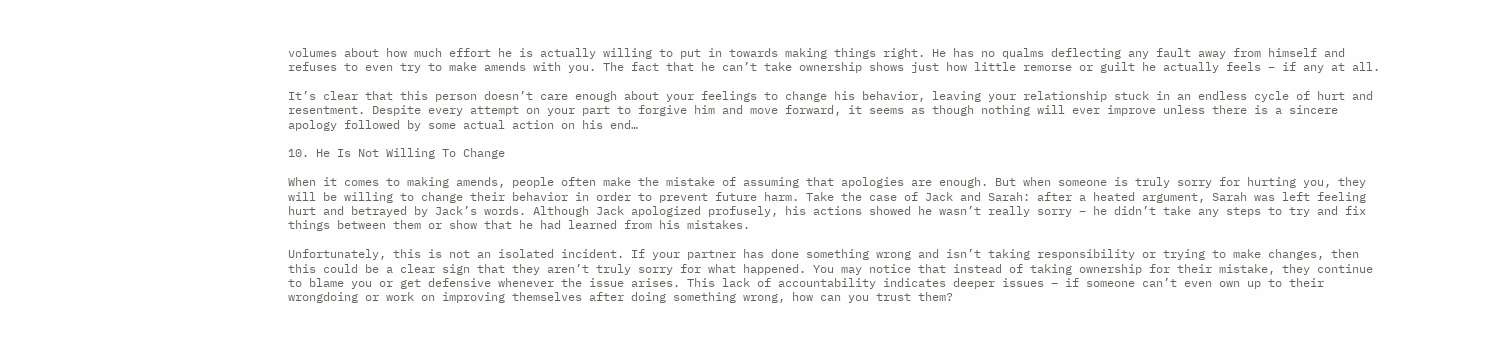volumes about how much effort he is actually willing to put in towards making things right. He has no qualms deflecting any fault away from himself and refuses to even try to make amends with you. The fact that he can’t take ownership shows just how little remorse or guilt he actually feels – if any at all.

It’s clear that this person doesn’t care enough about your feelings to change his behavior, leaving your relationship stuck in an endless cycle of hurt and resentment. Despite every attempt on your part to forgive him and move forward, it seems as though nothing will ever improve unless there is a sincere apology followed by some actual action on his end…

10. He Is Not Willing To Change

When it comes to making amends, people often make the mistake of assuming that apologies are enough. But when someone is truly sorry for hurting you, they will be willing to change their behavior in order to prevent future harm. Take the case of Jack and Sarah: after a heated argument, Sarah was left feeling hurt and betrayed by Jack’s words. Although Jack apologized profusely, his actions showed he wasn’t really sorry – he didn’t take any steps to try and fix things between them or show that he had learned from his mistakes.

Unfortunately, this is not an isolated incident. If your partner has done something wrong and isn’t taking responsibility or trying to make changes, then this could be a clear sign that they aren’t truly sorry for what happened. You may notice that instead of taking ownership for their mistake, they continue to blame you or get defensive whenever the issue arises. This lack of accountability indicates deeper issues – if someone can’t even own up to their wrongdoing or work on improving themselves after doing something wrong, how can you trust them?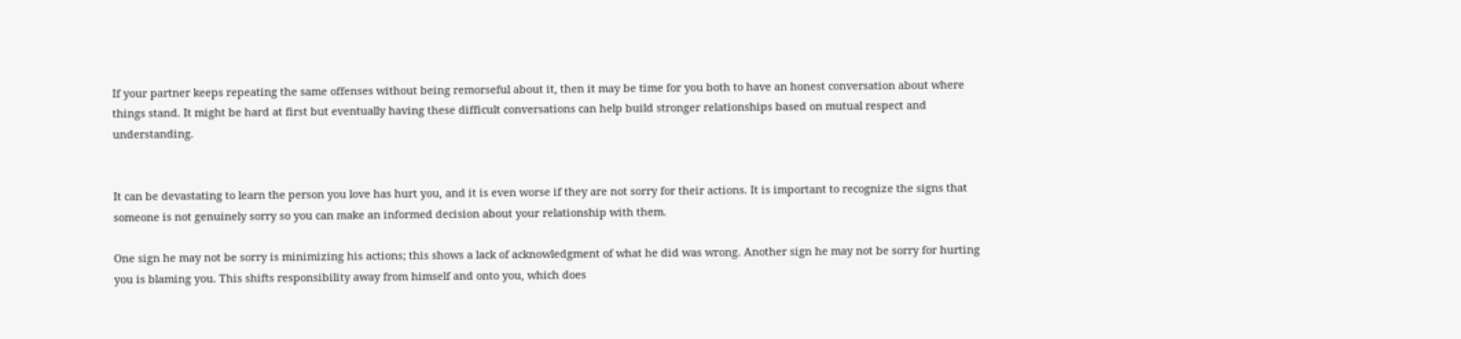If your partner keeps repeating the same offenses without being remorseful about it, then it may be time for you both to have an honest conversation about where things stand. It might be hard at first but eventually having these difficult conversations can help build stronger relationships based on mutual respect and understanding.


It can be devastating to learn the person you love has hurt you, and it is even worse if they are not sorry for their actions. It is important to recognize the signs that someone is not genuinely sorry so you can make an informed decision about your relationship with them.

One sign he may not be sorry is minimizing his actions; this shows a lack of acknowledgment of what he did was wrong. Another sign he may not be sorry for hurting you is blaming you. This shifts responsibility away from himself and onto you, which does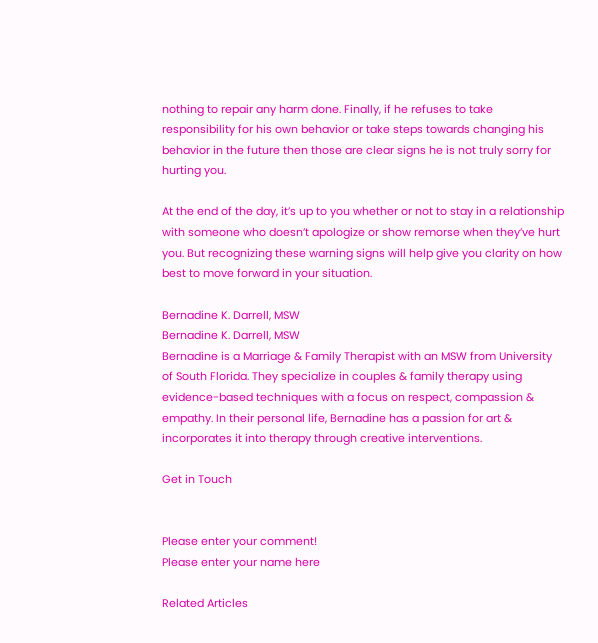nothing to repair any harm done. Finally, if he refuses to take responsibility for his own behavior or take steps towards changing his behavior in the future then those are clear signs he is not truly sorry for hurting you.

At the end of the day, it’s up to you whether or not to stay in a relationship with someone who doesn’t apologize or show remorse when they’ve hurt you. But recognizing these warning signs will help give you clarity on how best to move forward in your situation.

Bernadine K. Darrell, MSW
Bernadine K. Darrell, MSW
Bernadine is a Marriage & Family Therapist with an MSW from University of South Florida. They specialize in couples & family therapy using evidence-based techniques with a focus on respect, compassion & empathy. In their personal life, Bernadine has a passion for art & incorporates it into therapy through creative interventions.

Get in Touch


Please enter your comment!
Please enter your name here

Related Articles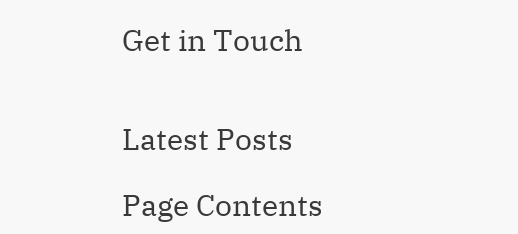Get in Touch


Latest Posts

Page Contents